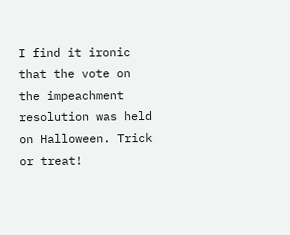I find it ironic that the vote on the impeachment resolution was held on Halloween. Trick or treat!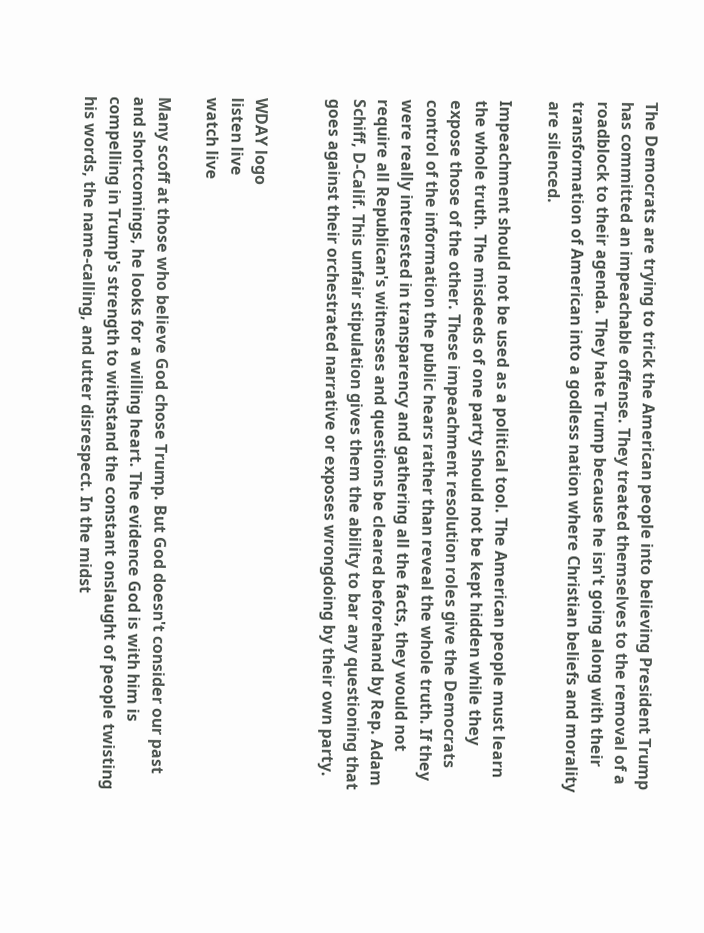The Democrats are trying to trick the American people into believing President Trump has committed an impeachable offense. They treated themselves to the removal of a roadblock to their agenda. They hate Trump because he isn't going along with their transformation of American into a godless nation where Christian beliefs and morality are silenced.

Impeachment should not be used as a political tool. The American people must learn the whole truth. The misdeeds of one party should not be kept hidden while they expose those of the other. These impeachment resolution roles give the Democrats control of the information the public hears rather than reveal the whole truth. If they were really interested in transparency and gathering all the facts, they would not require all Republican's witnesses and questions be cleared beforehand by Rep. Adam Schiff, D-Calif. This unfair stipulation gives them the ability to bar any questioning that goes against their orchestrated narrative or exposes wrongdoing by their own party.


WDAY logo
listen live
watch live

Many scoff at those who believe God chose Trump. But God doesn't consider our past and shortcomings, he looks for a willing heart. The evidence God is with him is compelling in Trump's strength to withstand the constant onslaught of people twisting his words, the name-calling, and utter disrespect. In the midst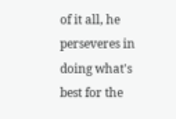of it all, he perseveres in doing what's best for the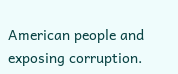American people and exposing corruption.